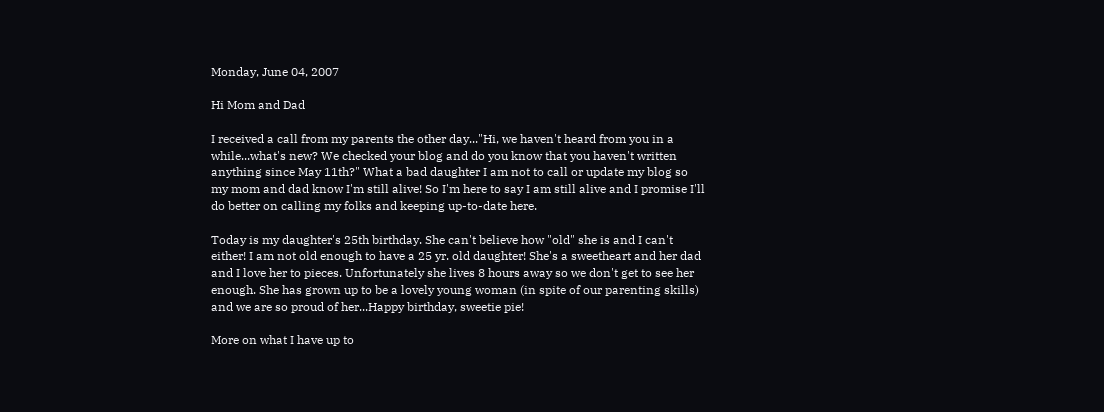Monday, June 04, 2007

Hi Mom and Dad

I received a call from my parents the other day..."Hi, we haven't heard from you in a while...what's new? We checked your blog and do you know that you haven't written anything since May 11th?" What a bad daughter I am not to call or update my blog so my mom and dad know I'm still alive! So I'm here to say I am still alive and I promise I'll do better on calling my folks and keeping up-to-date here.

Today is my daughter's 25th birthday. She can't believe how "old" she is and I can't either! I am not old enough to have a 25 yr. old daughter! She's a sweetheart and her dad and I love her to pieces. Unfortunately she lives 8 hours away so we don't get to see her enough. She has grown up to be a lovely young woman (in spite of our parenting skills) and we are so proud of her...Happy birthday, sweetie pie!

More on what I have up to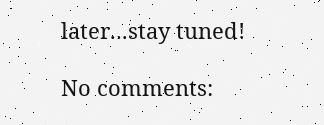later...stay tuned!

No comments: